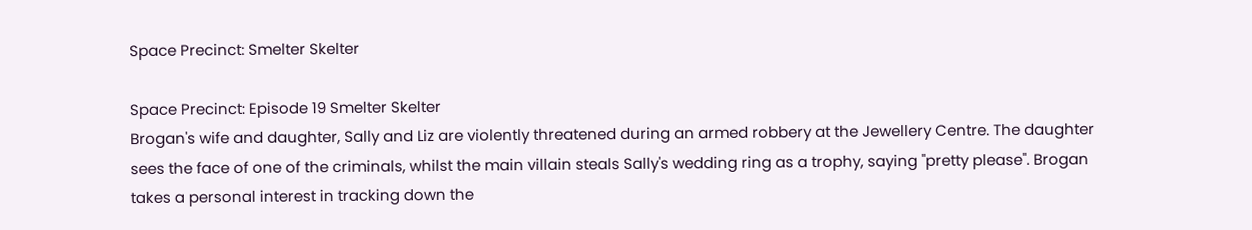Space Precinct: Smelter Skelter

Space Precinct: Episode 19 Smelter Skelter
Brogan's wife and daughter, Sally and Liz are violently threatened during an armed robbery at the Jewellery Centre. The daughter sees the face of one of the criminals, whilst the main villain steals Sally's wedding ring as a trophy, saying "pretty please". Brogan takes a personal interest in tracking down the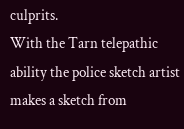culprits.
With the Tarn telepathic ability the police sketch artist makes a sketch from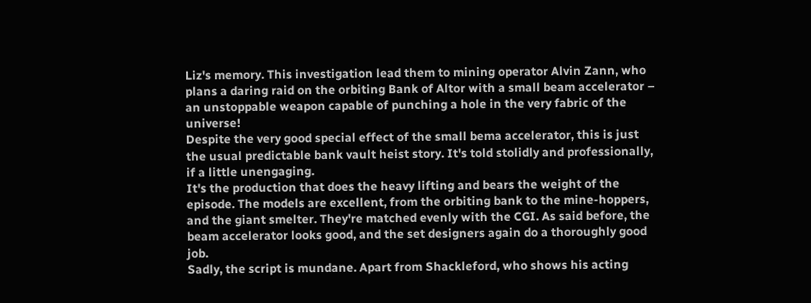Liz's memory. This investigation lead them to mining operator Alvin Zann, who plans a daring raid on the orbiting Bank of Altor with a small beam accelerator – an unstoppable weapon capable of punching a hole in the very fabric of the universe!
Despite the very good special effect of the small bema accelerator, this is just the usual predictable bank vault heist story. It's told stolidly and professionally, if a little unengaging.
It's the production that does the heavy lifting and bears the weight of the episode. The models are excellent, from the orbiting bank to the mine-hoppers, and the giant smelter. They're matched evenly with the CGI. As said before, the beam accelerator looks good, and the set designers again do a thoroughly good job.
Sadly, the script is mundane. Apart from Shackleford, who shows his acting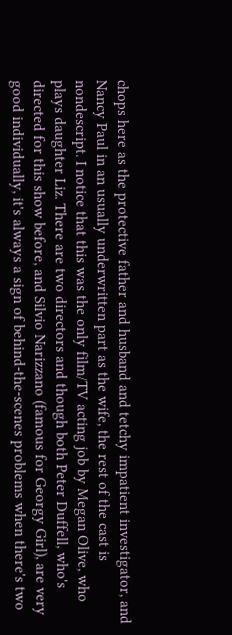chops here as the protective father and husband and tetchy impatient investigator, and Nancy Paul in an usually underwritten part as the wife, the rest of the cast is nondescript. I notice that this was the only film/TV acting job by Megan Olive, who plays daughter Liz. There are two directors and though both Peter Duffell, who's directed for this show before, and Silvio Narizzano (famous for Georgy Girl), are very good individually, it's always a sign of behind-the-scenes problems when there's two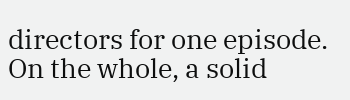directors for one episode.
On the whole, a solid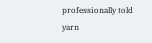professionally told yarn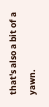that's also a bit of a yawn.